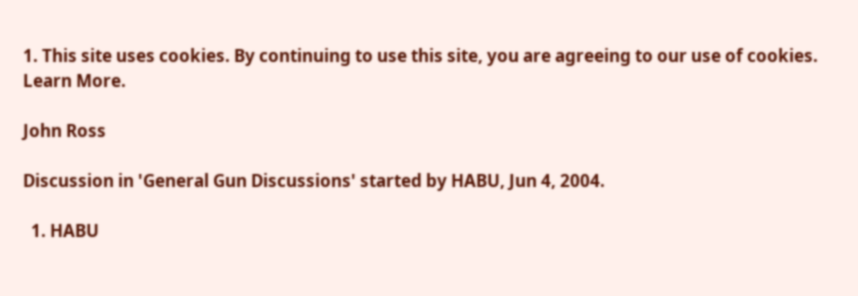1. This site uses cookies. By continuing to use this site, you are agreeing to our use of cookies. Learn More.

John Ross

Discussion in 'General Gun Discussions' started by HABU, Jun 4, 2004.

  1. HABU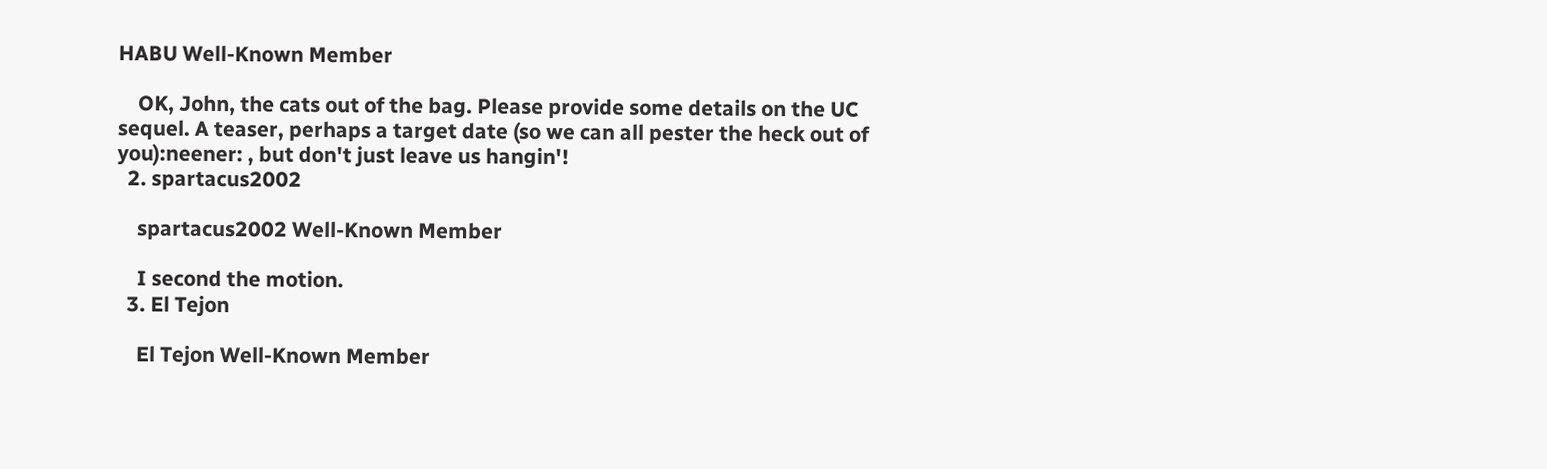HABU Well-Known Member

    OK, John, the cats out of the bag. Please provide some details on the UC sequel. A teaser, perhaps a target date (so we can all pester the heck out of you):neener: , but don't just leave us hangin'!
  2. spartacus2002

    spartacus2002 Well-Known Member

    I second the motion.
  3. El Tejon

    El Tejon Well-Known Member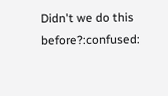Didn't we do this before?:confused: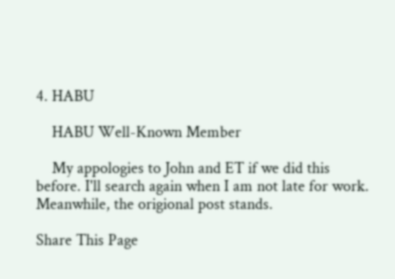4. HABU

    HABU Well-Known Member

    My appologies to John and ET if we did this before. I'll search again when I am not late for work. Meanwhile, the origional post stands.

Share This Page